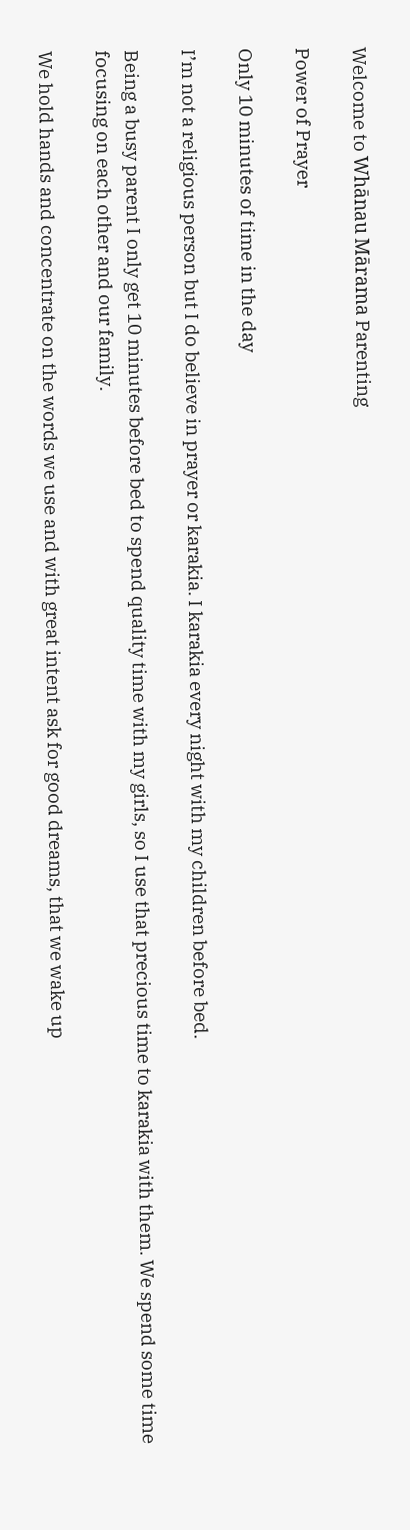Welcome to Whānau Mārama Parenting

Power of Prayer

Only 10 minutes of time in the day

I’m not a religious person but I do believe in prayer or karakia. I karakia every night with my children before bed.

Being a busy parent I only get 10 minutes before bed to spend quality time with my girls, so I use that precious time to karakia with them. We spend some time focusing on each other and our family.

We hold hands and concentrate on the words we use and with great intent ask for good dreams, that we wake up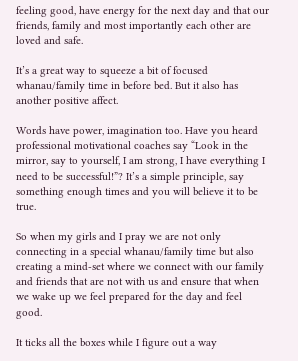feeling good, have energy for the next day and that our friends, family and most importantly each other are loved and safe.

It’s a great way to squeeze a bit of focused whanau/family time in before bed. But it also has another positive affect.

Words have power, imagination too. Have you heard professional motivational coaches say “Look in the mirror, say to yourself, I am strong, I have everything I need to be successful!”? It’s a simple principle, say something enough times and you will believe it to be true.

So when my girls and I pray we are not only connecting in a special whanau/family time but also creating a mind-set where we connect with our family and friends that are not with us and ensure that when we wake up we feel prepared for the day and feel good.

It ticks all the boxes while I figure out a way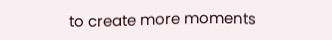to create more moments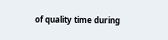of quality time during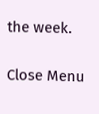the week.

Close Menu